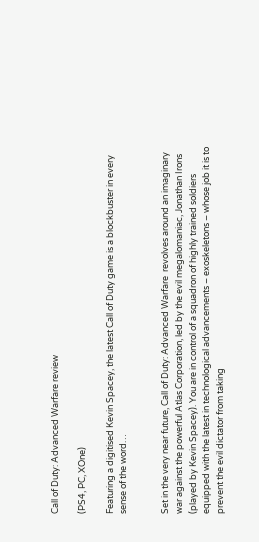Call of Duty: Advanced Warfare review

(PS4, PC, XOne)

Featuring a digitised Kevin Spacey, the latest Call of Duty game is a blockbuster in every sense of the word…


Set in the very near future, Call of Duty: Advanced Warfare  revolves around an imaginary war against the powerful Atlas Corporation, led by the evil megalomaniac, Jonathan Irons (played by Kevin Spacey). You are in control of a squadron of highly trained soldiers equipped with the latest in technological advancements – exoskeletons – whose job it is to prevent the evil dictator from taking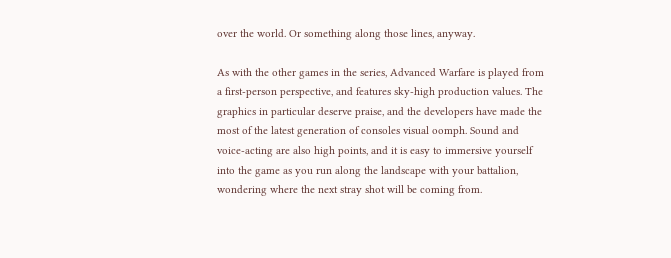over the world. Or something along those lines, anyway.

As with the other games in the series, Advanced Warfare is played from a first-person perspective, and features sky-high production values. The graphics in particular deserve praise, and the developers have made the most of the latest generation of consoles visual oomph. Sound and voice-acting are also high points, and it is easy to immersive yourself into the game as you run along the landscape with your battalion, wondering where the next stray shot will be coming from.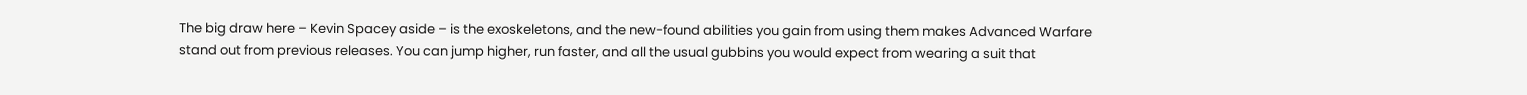The big draw here – Kevin Spacey aside – is the exoskeletons, and the new-found abilities you gain from using them makes Advanced Warfare stand out from previous releases. You can jump higher, run faster, and all the usual gubbins you would expect from wearing a suit that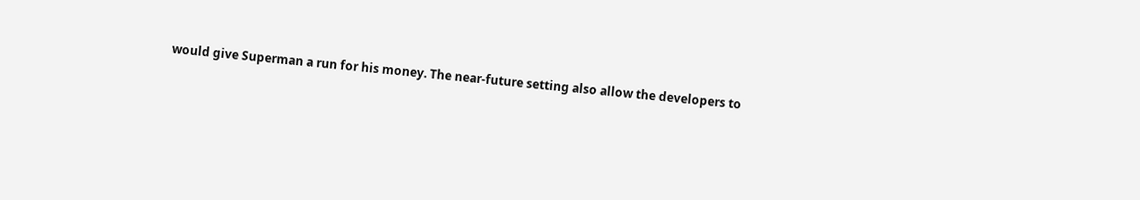would give Superman a run for his money. The near-future setting also allow the developers to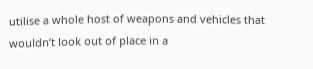utilise a whole host of weapons and vehicles that wouldn’t look out of place in a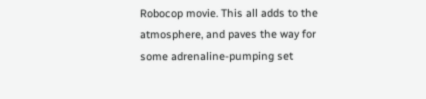Robocop movie. This all adds to the atmosphere, and paves the way for some adrenaline-pumping set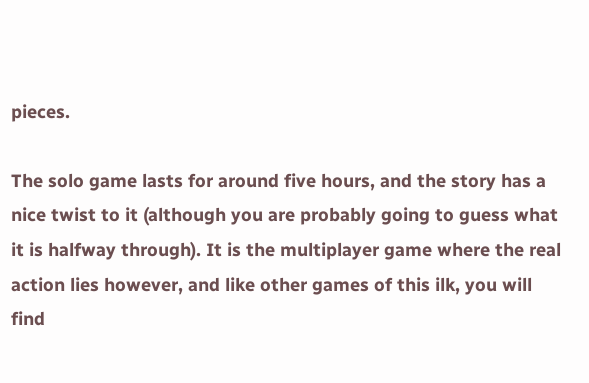pieces.

The solo game lasts for around five hours, and the story has a nice twist to it (although you are probably going to guess what it is halfway through). It is the multiplayer game where the real action lies however, and like other games of this ilk, you will find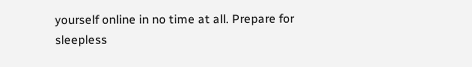yourself online in no time at all. Prepare for sleepless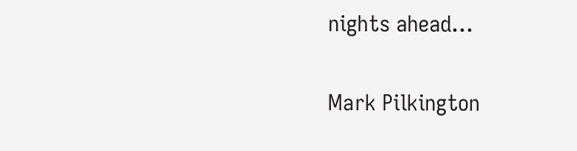nights ahead…

Mark Pilkington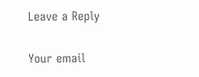Leave a Reply

Your email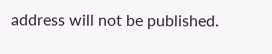address will not be published.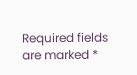Required fields are marked *